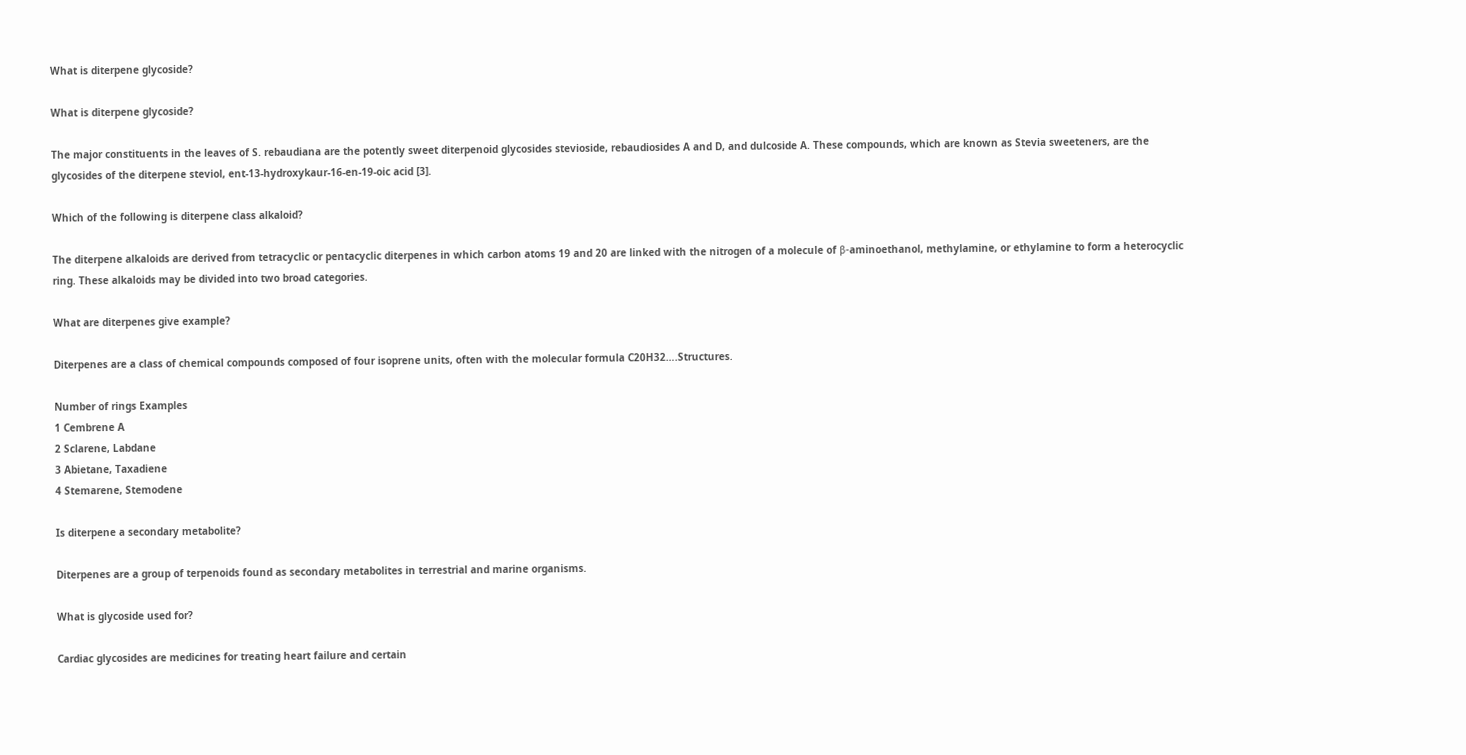What is diterpene glycoside?

What is diterpene glycoside?

The major constituents in the leaves of S. rebaudiana are the potently sweet diterpenoid glycosides stevioside, rebaudiosides A and D, and dulcoside A. These compounds, which are known as Stevia sweeteners, are the glycosides of the diterpene steviol, ent-13-hydroxykaur-16-en-19-oic acid [3].

Which of the following is diterpene class alkaloid?

The diterpene alkaloids are derived from tetracyclic or pentacyclic diterpenes in which carbon atoms 19 and 20 are linked with the nitrogen of a molecule of β-aminoethanol, methylamine, or ethylamine to form a heterocyclic ring. These alkaloids may be divided into two broad categories.

What are diterpenes give example?

Diterpenes are a class of chemical compounds composed of four isoprene units, often with the molecular formula C20H32….Structures.

Number of rings Examples
1 Cembrene A
2 Sclarene, Labdane
3 Abietane, Taxadiene
4 Stemarene, Stemodene

Is diterpene a secondary metabolite?

Diterpenes are a group of terpenoids found as secondary metabolites in terrestrial and marine organisms.

What is glycoside used for?

Cardiac glycosides are medicines for treating heart failure and certain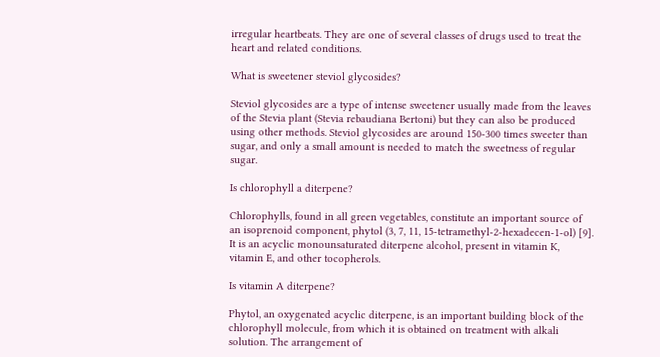irregular heartbeats. They are one of several classes of drugs used to treat the heart and related conditions.

What is sweetener steviol glycosides?

Steviol glycosides are a type of intense sweetener usually made from the leaves of the Stevia plant (Stevia rebaudiana Bertoni) but they can also be produced using other methods. Steviol glycosides are around 150-300 times sweeter than sugar, and only a small amount is needed to match the sweetness of regular sugar.

Is chlorophyll a diterpene?

Chlorophylls, found in all green vegetables, constitute an important source of an isoprenoid component, phytol (3, 7, 11, 15-tetramethyl-2-hexadecen-1-ol) [9]. It is an acyclic monounsaturated diterpene alcohol, present in vitamin K, vitamin E, and other tocopherols.

Is vitamin A diterpene?

Phytol, an oxygenated acyclic diterpene, is an important building block of the chlorophyll molecule, from which it is obtained on treatment with alkali solution. The arrangement of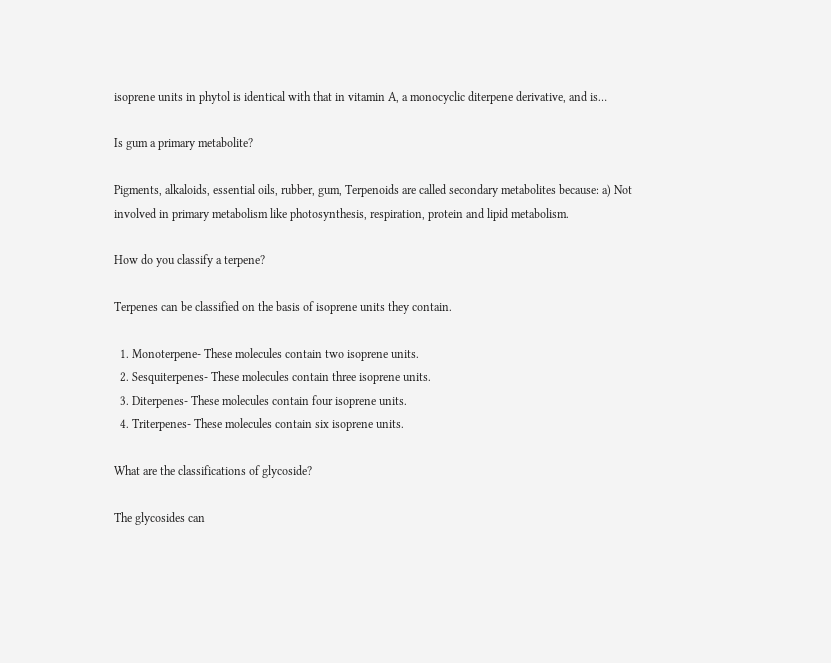isoprene units in phytol is identical with that in vitamin A, a monocyclic diterpene derivative, and is…

Is gum a primary metabolite?

Pigments, alkaloids, essential oils, rubber, gum, Terpenoids are called secondary metabolites because: a) Not involved in primary metabolism like photosynthesis, respiration, protein and lipid metabolism.

How do you classify a terpene?

Terpenes can be classified on the basis of isoprene units they contain.

  1. Monoterpene- These molecules contain two isoprene units.
  2. Sesquiterpenes- These molecules contain three isoprene units.
  3. Diterpenes- These molecules contain four isoprene units.
  4. Triterpenes- These molecules contain six isoprene units.

What are the classifications of glycoside?

The glycosides can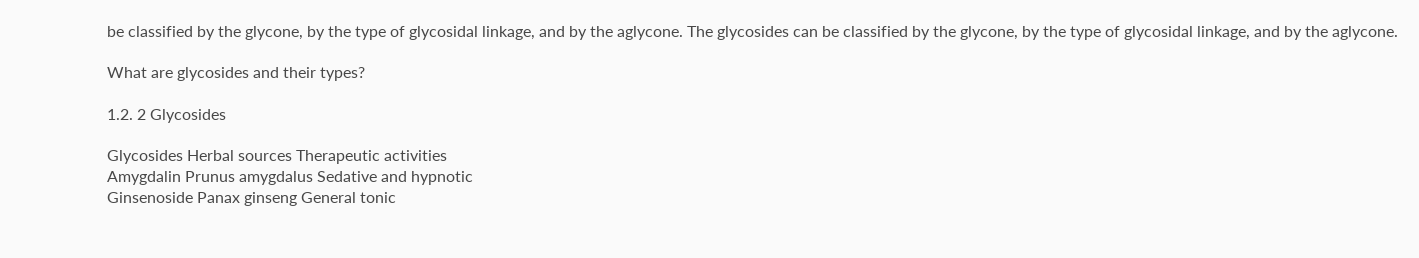be classified by the glycone, by the type of glycosidal linkage, and by the aglycone. The glycosides can be classified by the glycone, by the type of glycosidal linkage, and by the aglycone.

What are glycosides and their types?

1.2. 2 Glycosides

Glycosides Herbal sources Therapeutic activities
Amygdalin Prunus amygdalus Sedative and hypnotic
Ginsenoside Panax ginseng General tonic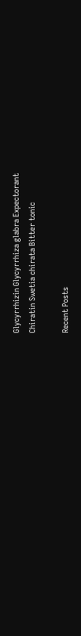Glycyrrhizin Glycyrrhiza glabra Expectorant
Chiratin Swetia chirata Bitter tonic

Recent Posts